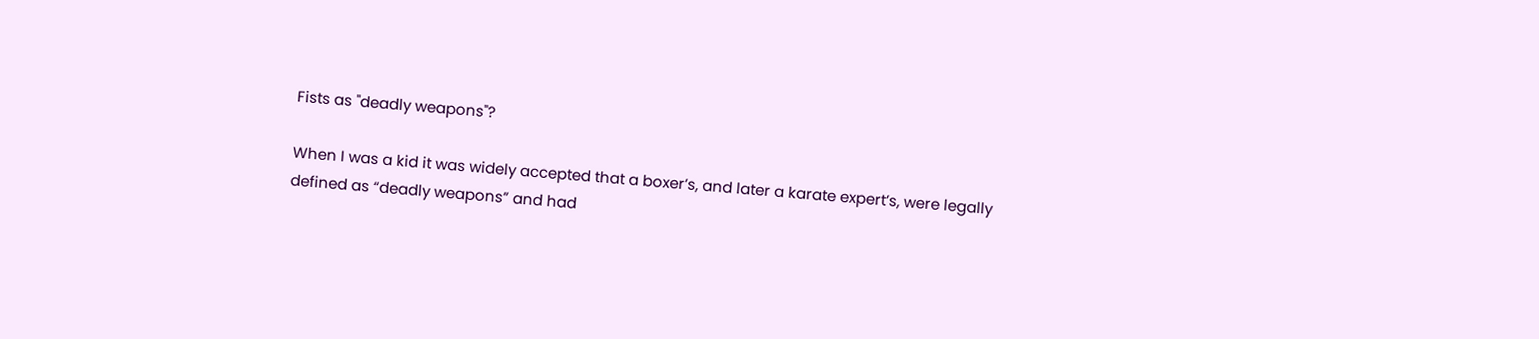Fists as "deadly weapons"?

When I was a kid it was widely accepted that a boxer’s, and later a karate expert’s, were legally defined as “deadly weapons” and had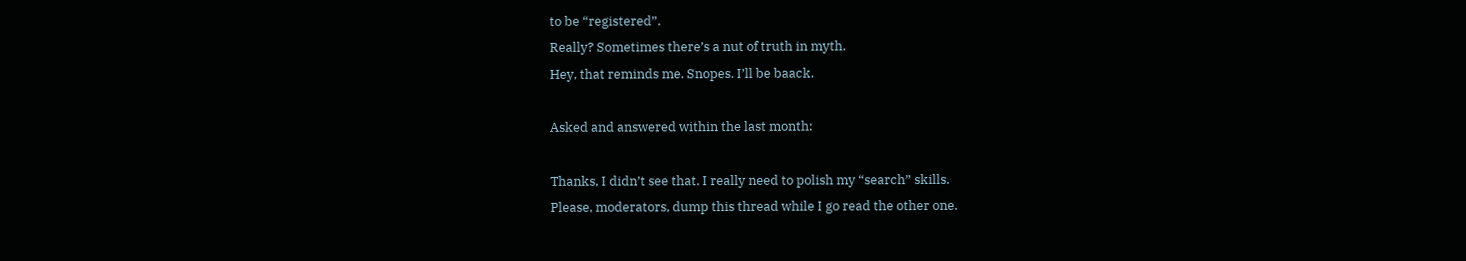to be “registered”.
Really? Sometimes there’s a nut of truth in myth.
Hey, that reminds me. Snopes. I’ll be baack.

Asked and answered within the last month:

Thanks, I didn’t see that. I really need to polish my “search” skills.
Please, moderators, dump this thread while I go read the other one.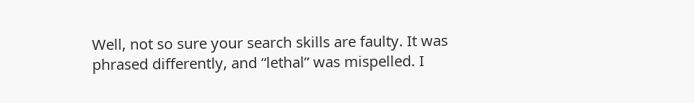Well, not so sure your search skills are faulty. It was phrased differently, and “lethal” was mispelled. I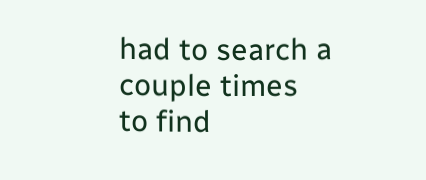had to search a couple times to find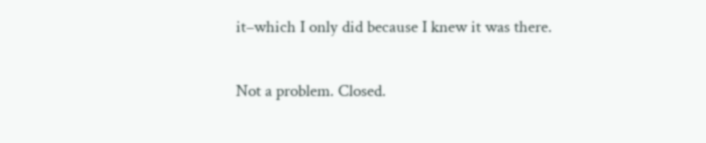it–which I only did because I knew it was there.

Not a problem. Closed.